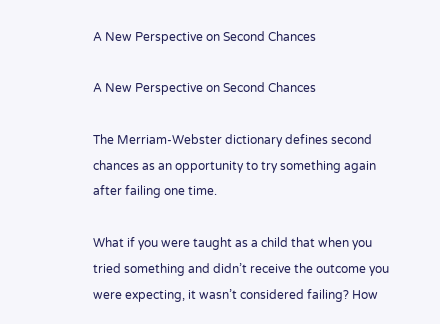A New Perspective on Second Chances

A New Perspective on Second Chances

The Merriam-Webster dictionary defines second chances as an opportunity to try something again after failing one time.

What if you were taught as a child that when you tried something and didn’t receive the outcome you were expecting, it wasn’t considered failing? How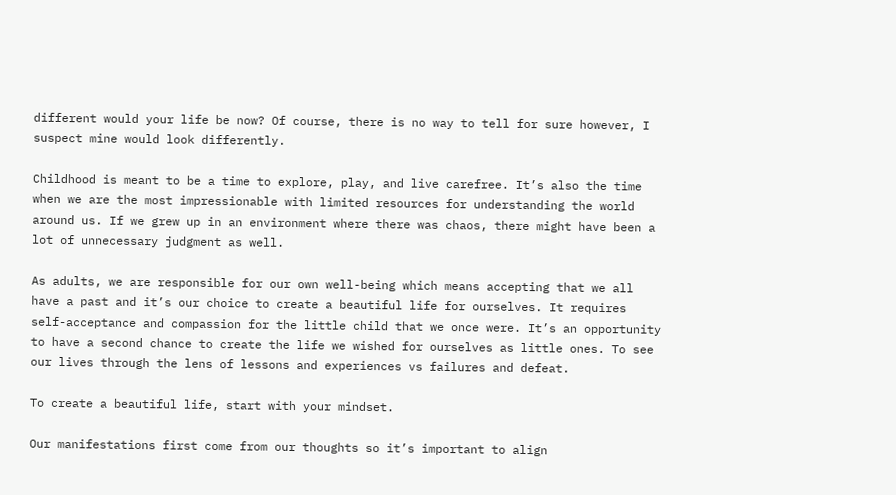different would your life be now? Of course, there is no way to tell for sure however, I suspect mine would look differently.

Childhood is meant to be a time to explore, play, and live carefree. It’s also the time when we are the most impressionable with limited resources for understanding the world around us. If we grew up in an environment where there was chaos, there might have been a lot of unnecessary judgment as well.

As adults, we are responsible for our own well-being which means accepting that we all have a past and it’s our choice to create a beautiful life for ourselves. It requires self-acceptance and compassion for the little child that we once were. It’s an opportunity to have a second chance to create the life we wished for ourselves as little ones. To see our lives through the lens of lessons and experiences vs failures and defeat.

To create a beautiful life, start with your mindset.

Our manifestations first come from our thoughts so it’s important to align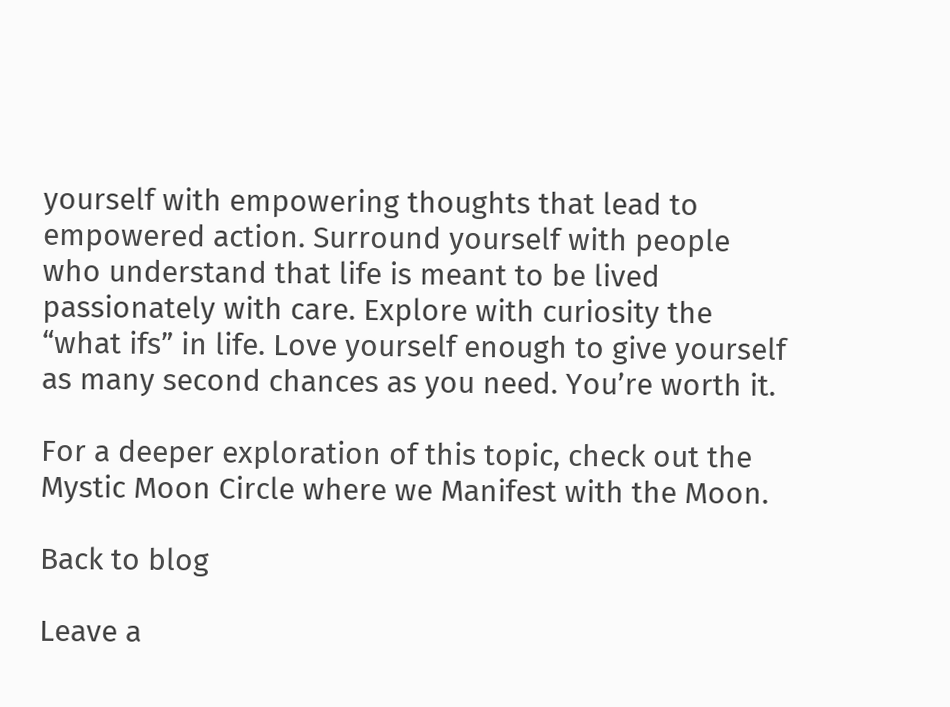yourself with empowering thoughts that lead to empowered action. Surround yourself with people who understand that life is meant to be lived passionately with care. Explore with curiosity the “what ifs” in life. Love yourself enough to give yourself as many second chances as you need. You’re worth it.

For a deeper exploration of this topic, check out the Mystic Moon Circle where we Manifest with the Moon.

Back to blog

Leave a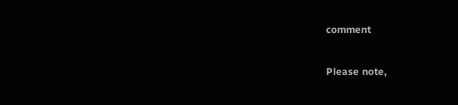comment

Please note,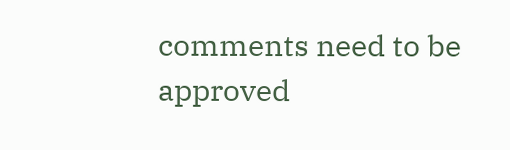comments need to be approved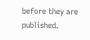before they are published.